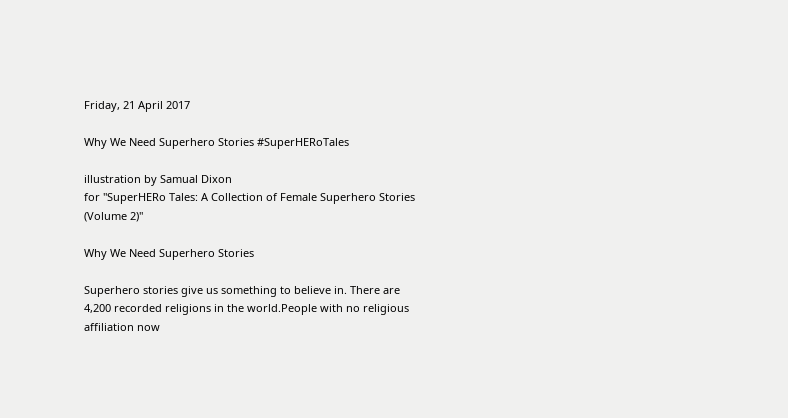Friday, 21 April 2017

Why We Need Superhero Stories #SuperHERoTales

illustration by Samual Dixon
for "SuperHERo Tales: A Collection of Female Superhero Stories (Volume 2)"

Why We Need Superhero Stories

Superhero stories give us something to believe in. There are 4,200 recorded religions in the world.People with no religious affiliation now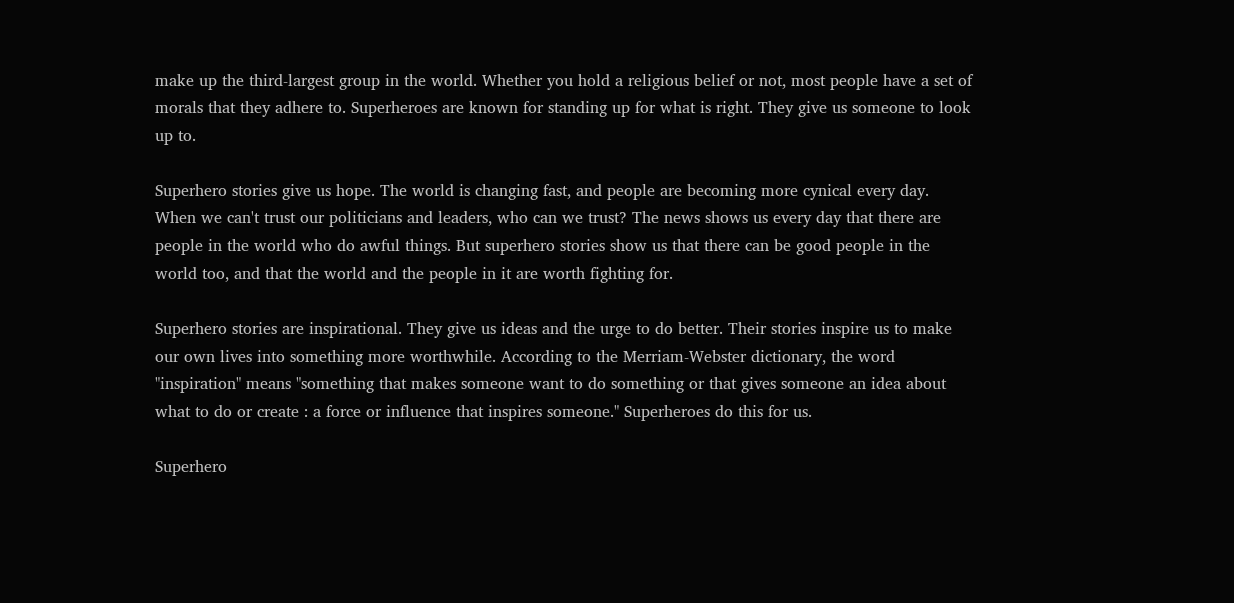make up the third-largest group in the world. Whether you hold a religious belief or not, most people have a set of morals that they adhere to. Superheroes are known for standing up for what is right. They give us someone to look up to.

Superhero stories give us hope. The world is changing fast, and people are becoming more cynical every day. When we can't trust our politicians and leaders, who can we trust? The news shows us every day that there are people in the world who do awful things. But superhero stories show us that there can be good people in the world too, and that the world and the people in it are worth fighting for.

Superhero stories are inspirational. They give us ideas and the urge to do better. Their stories inspire us to make our own lives into something more worthwhile. According to the Merriam-Webster dictionary, the word "inspiration" means "something that makes someone want to do something or that gives someone an idea about what to do or create : a force or influence that inspires someone." Superheroes do this for us.

Superhero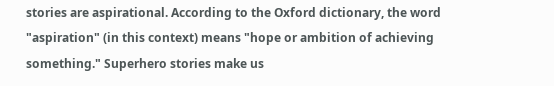stories are aspirational. According to the Oxford dictionary, the word "aspiration" (in this context) means "hope or ambition of achieving something." Superhero stories make us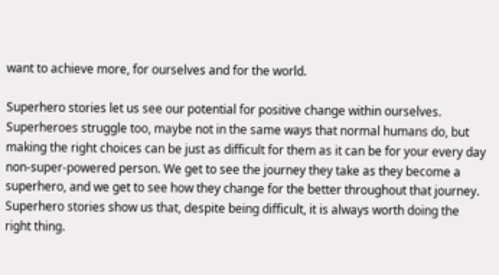want to achieve more, for ourselves and for the world.

Superhero stories let us see our potential for positive change within ourselves. Superheroes struggle too, maybe not in the same ways that normal humans do, but making the right choices can be just as difficult for them as it can be for your every day non-super-powered person. We get to see the journey they take as they become a superhero, and we get to see how they change for the better throughout that journey. Superhero stories show us that, despite being difficult, it is always worth doing the right thing.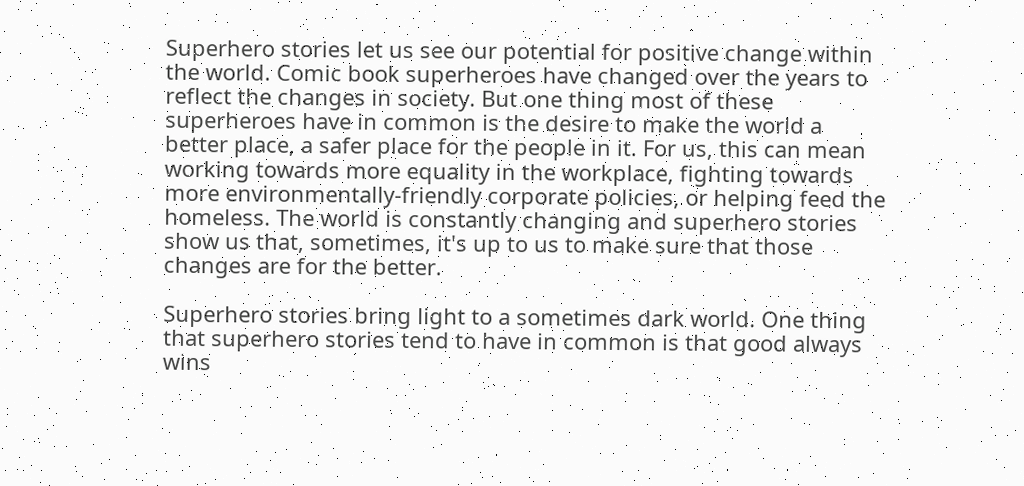Superhero stories let us see our potential for positive change within the world. Comic book superheroes have changed over the years to reflect the changes in society. But one thing most of these superheroes have in common is the desire to make the world a better place, a safer place for the people in it. For us, this can mean working towards more equality in the workplace, fighting towards more environmentally-friendly corporate policies, or helping feed the homeless. The world is constantly changing and superhero stories show us that, sometimes, it's up to us to make sure that those changes are for the better.

Superhero stories bring light to a sometimes dark world. One thing that superhero stories tend to have in common is that good always wins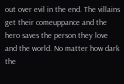out over evil in the end. The villains get their comeuppance and the hero saves the person they love and the world. No matter how dark the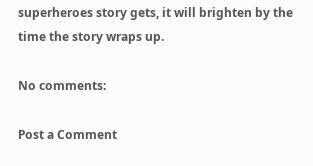superheroes story gets, it will brighten by the time the story wraps up.

No comments:

Post a Comment